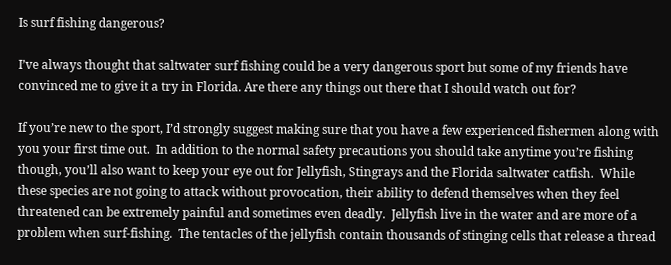Is surf fishing dangerous?

I’ve always thought that saltwater surf fishing could be a very dangerous sport but some of my friends have convinced me to give it a try in Florida. Are there any things out there that I should watch out for?

If you’re new to the sport, I’d strongly suggest making sure that you have a few experienced fishermen along with you your first time out.  In addition to the normal safety precautions you should take anytime you’re fishing though, you’ll also want to keep your eye out for Jellyfish, Stingrays and the Florida saltwater catfish.  While these species are not going to attack without provocation, their ability to defend themselves when they feel threatened can be extremely painful and sometimes even deadly.  Jellyfish live in the water and are more of a problem when surf-fishing.  The tentacles of the jellyfish contain thousands of stinging cells that release a thread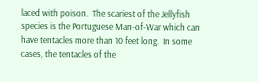laced with poison.  The scariest of the Jellyfish species is the Portuguese Man-of-War which can have tentacles more than 10 feet long.  In some cases, the tentacles of the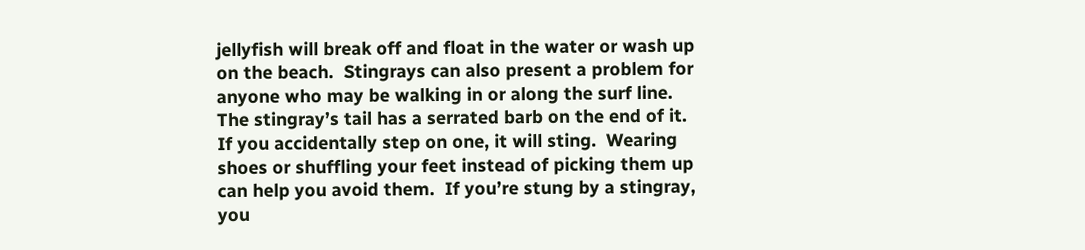jellyfish will break off and float in the water or wash up on the beach.  Stingrays can also present a problem for anyone who may be walking in or along the surf line.  The stingray’s tail has a serrated barb on the end of it.   If you accidentally step on one, it will sting.  Wearing shoes or shuffling your feet instead of picking them up can help you avoid them.  If you’re stung by a stingray, you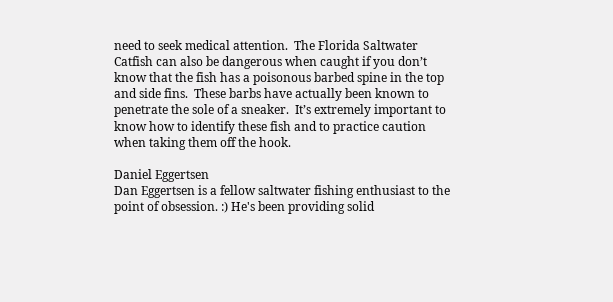need to seek medical attention.  The Florida Saltwater Catfish can also be dangerous when caught if you don’t know that the fish has a poisonous barbed spine in the top and side fins.  These barbs have actually been known to penetrate the sole of a sneaker.  It’s extremely important to know how to identify these fish and to practice caution when taking them off the hook.

Daniel Eggertsen
Dan Eggertsen is a fellow saltwater fishing enthusiast to the point of obsession. :) He's been providing solid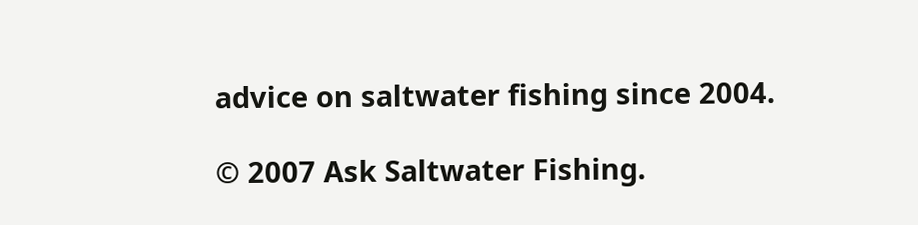advice on saltwater fishing since 2004.

© 2007 Ask Saltwater Fishing.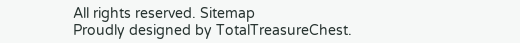All rights reserved. Sitemap
Proudly designed by TotalTreasureChest.